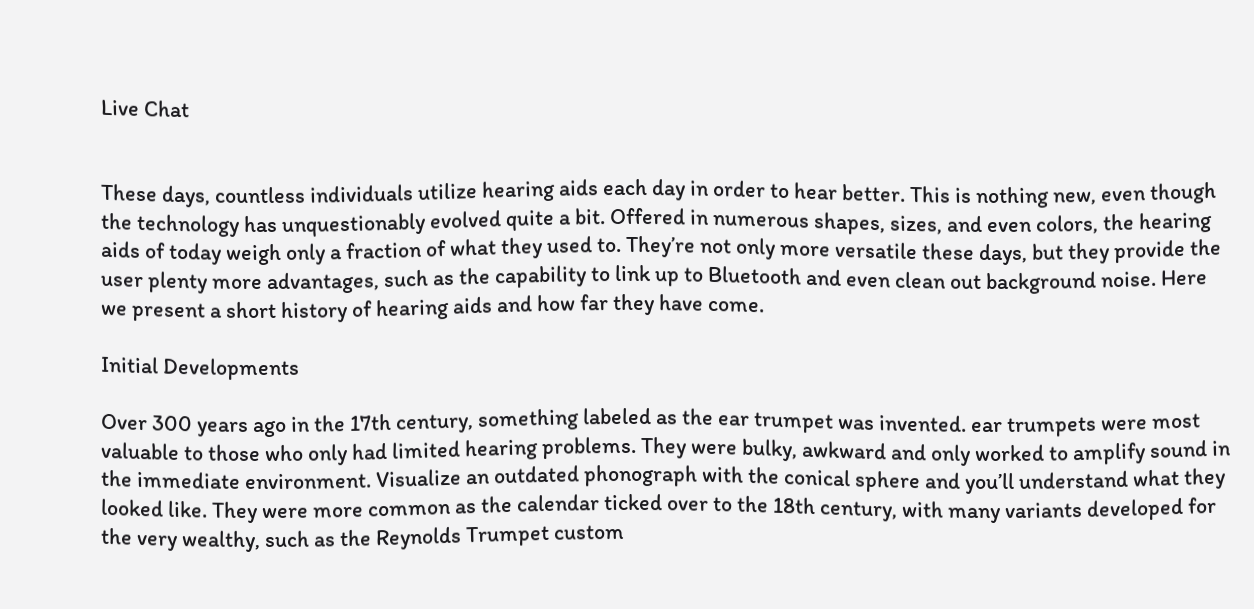Live Chat


These days, countless individuals utilize hearing aids each day in order to hear better. This is nothing new, even though the technology has unquestionably evolved quite a bit. Offered in numerous shapes, sizes, and even colors, the hearing aids of today weigh only a fraction of what they used to. They’re not only more versatile these days, but they provide the user plenty more advantages, such as the capability to link up to Bluetooth and even clean out background noise. Here we present a short history of hearing aids and how far they have come.

Initial Developments

Over 300 years ago in the 17th century, something labeled as the ear trumpet was invented. ear trumpets were most valuable to those who only had limited hearing problems. They were bulky, awkward and only worked to amplify sound in the immediate environment. Visualize an outdated phonograph with the conical sphere and you’ll understand what they looked like. They were more common as the calendar ticked over to the 18th century, with many variants developed for the very wealthy, such as the Reynolds Trumpet custom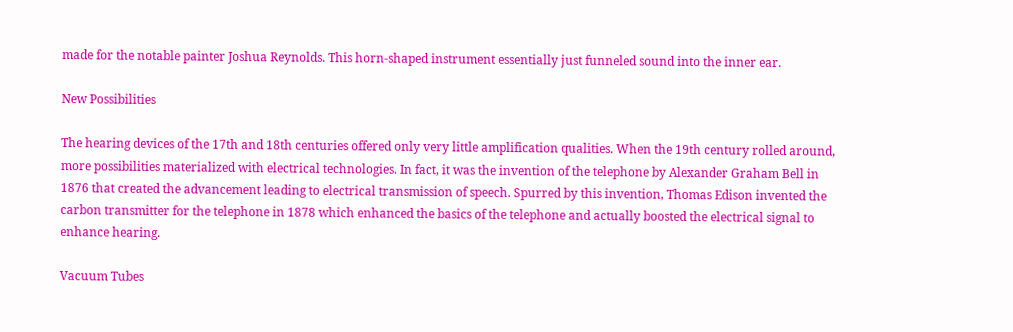made for the notable painter Joshua Reynolds. This horn-shaped instrument essentially just funneled sound into the inner ear.

New Possibilities

The hearing devices of the 17th and 18th centuries offered only very little amplification qualities. When the 19th century rolled around, more possibilities materialized with electrical technologies. In fact, it was the invention of the telephone by Alexander Graham Bell in 1876 that created the advancement leading to electrical transmission of speech. Spurred by this invention, Thomas Edison invented the carbon transmitter for the telephone in 1878 which enhanced the basics of the telephone and actually boosted the electrical signal to enhance hearing.

Vacuum Tubes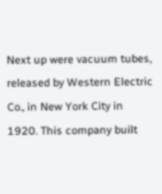Next up were vacuum tubes, released by Western Electric Co., in New York City in 1920. This company built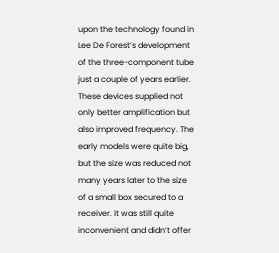upon the technology found in Lee De Forest’s development of the three-component tube just a couple of years earlier. These devices supplied not only better amplification but also improved frequency. The early models were quite big, but the size was reduced not many years later to the size of a small box secured to a receiver. It was still quite inconvenient and didn’t offer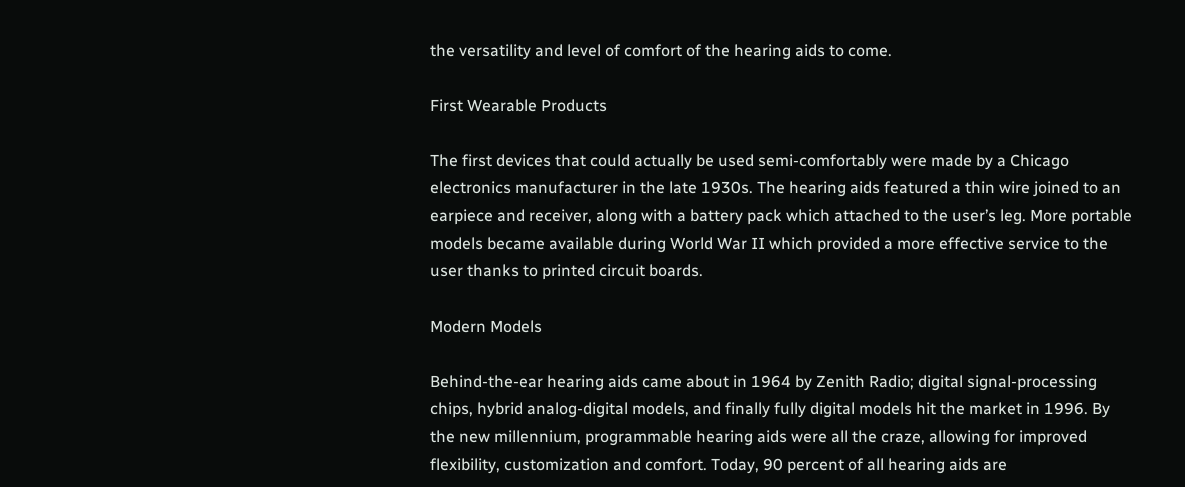the versatility and level of comfort of the hearing aids to come.

First Wearable Products

The first devices that could actually be used semi-comfortably were made by a Chicago electronics manufacturer in the late 1930s. The hearing aids featured a thin wire joined to an earpiece and receiver, along with a battery pack which attached to the user’s leg. More portable models became available during World War II which provided a more effective service to the user thanks to printed circuit boards.

Modern Models

Behind-the-ear hearing aids came about in 1964 by Zenith Radio; digital signal-processing chips, hybrid analog-digital models, and finally fully digital models hit the market in 1996. By the new millennium, programmable hearing aids were all the craze, allowing for improved flexibility, customization and comfort. Today, 90 percent of all hearing aids are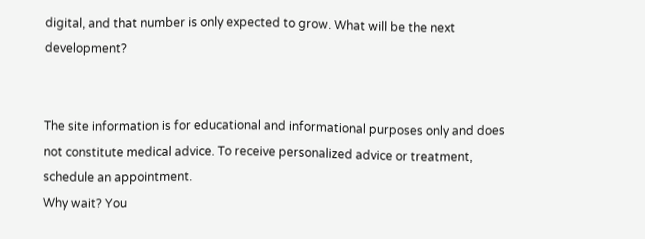digital, and that number is only expected to grow. What will be the next development?


The site information is for educational and informational purposes only and does not constitute medical advice. To receive personalized advice or treatment, schedule an appointment.
Why wait? You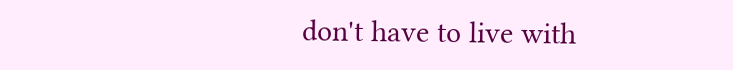don't have to live with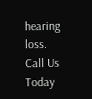hearing loss. Call Us Today